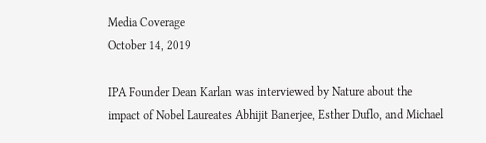Media Coverage
October 14, 2019

IPA Founder Dean Karlan was interviewed by Nature about the impact of Nobel Laureates Abhijit Banerjee, Esther Duflo, and Michael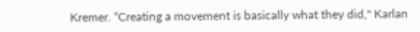Kremer. “Creating a movement is basically what they did," Karlan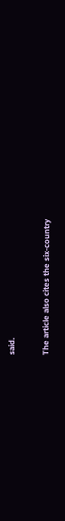said.

The article also cites the six-country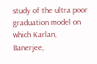study of the ultra poor graduation model on which Karlan, Banerjee,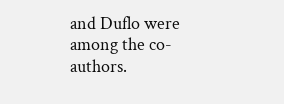and Duflo were among the co-authors.